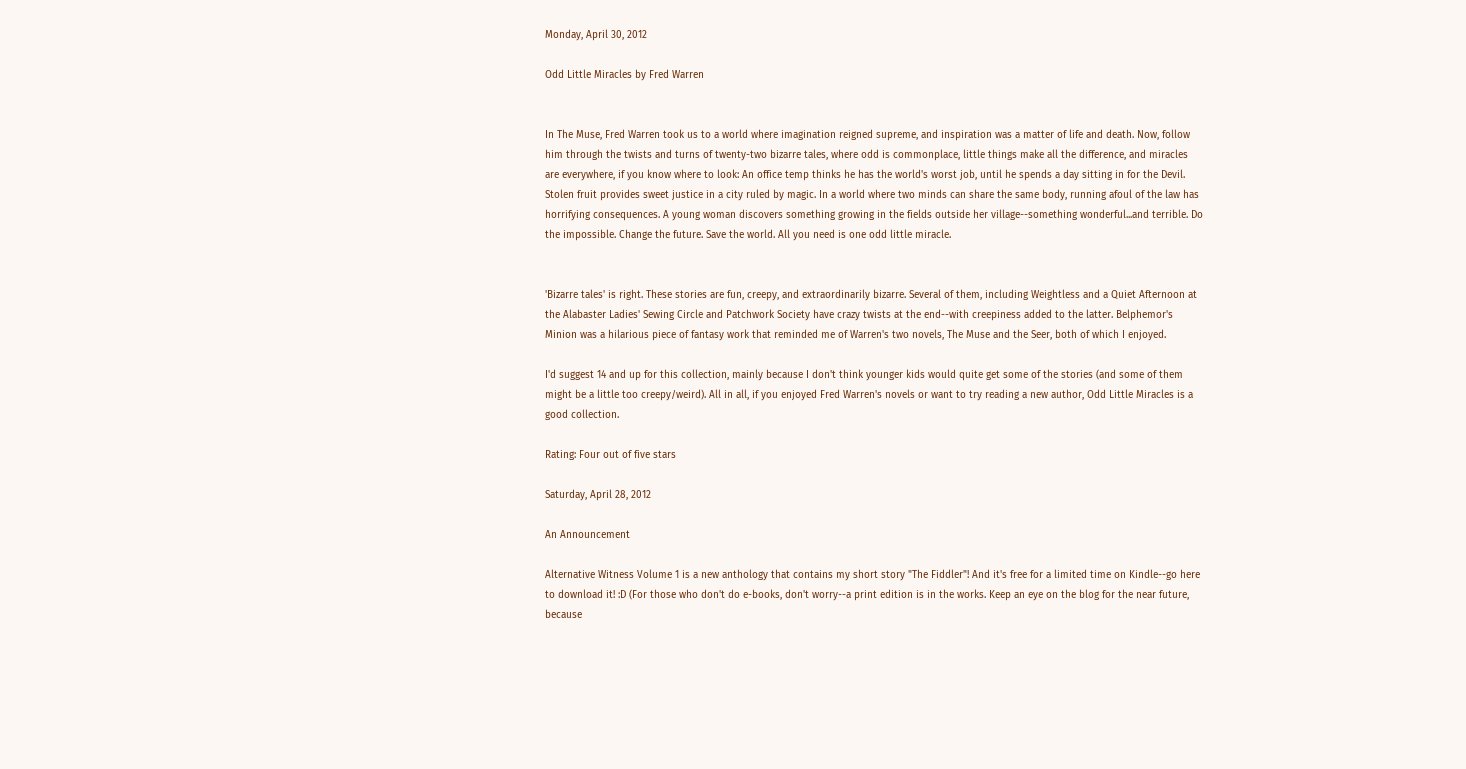Monday, April 30, 2012

Odd Little Miracles by Fred Warren


In The Muse, Fred Warren took us to a world where imagination reigned supreme, and inspiration was a matter of life and death. Now, follow him through the twists and turns of twenty-two bizarre tales, where odd is commonplace, little things make all the difference, and miracles are everywhere, if you know where to look: An office temp thinks he has the world's worst job, until he spends a day sitting in for the Devil. Stolen fruit provides sweet justice in a city ruled by magic. In a world where two minds can share the same body, running afoul of the law has horrifying consequences. A young woman discovers something growing in the fields outside her village--something wonderful...and terrible. Do the impossible. Change the future. Save the world. All you need is one odd little miracle.


'Bizarre tales' is right. These stories are fun, creepy, and extraordinarily bizarre. Several of them, including Weightless and a Quiet Afternoon at the Alabaster Ladies' Sewing Circle and Patchwork Society have crazy twists at the end--with creepiness added to the latter. Belphemor's Minion was a hilarious piece of fantasy work that reminded me of Warren's two novels, The Muse and the Seer, both of which I enjoyed.

I'd suggest 14 and up for this collection, mainly because I don't think younger kids would quite get some of the stories (and some of them might be a little too creepy/weird). All in all, if you enjoyed Fred Warren's novels or want to try reading a new author, Odd Little Miracles is a good collection.

Rating: Four out of five stars

Saturday, April 28, 2012

An Announcement

Alternative Witness Volume 1 is a new anthology that contains my short story "The Fiddler"! And it's free for a limited time on Kindle--go here to download it! :D (For those who don't do e-books, don't worry--a print edition is in the works. Keep an eye on the blog for the near future, because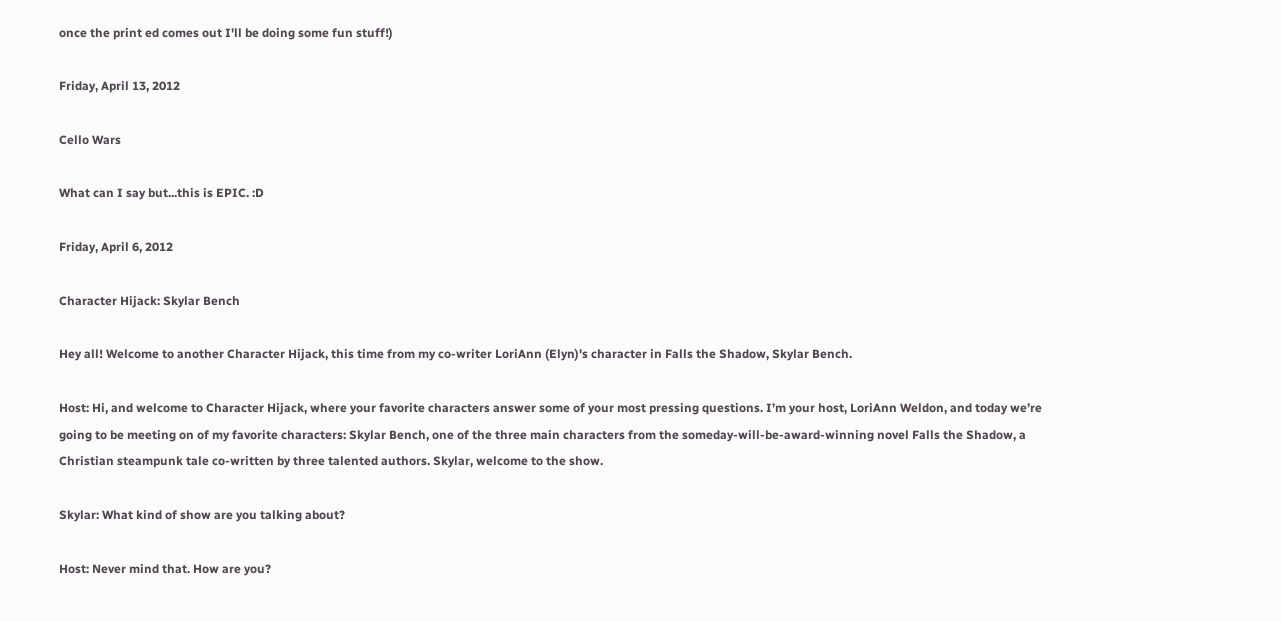once the print ed comes out I'll be doing some fun stuff!)

Friday, April 13, 2012

Cello Wars

What can I say but...this is EPIC. :D

Friday, April 6, 2012

Character Hijack: Skylar Bench

Hey all! Welcome to another Character Hijack, this time from my co-writer LoriAnn (Elyn)'s character in Falls the Shadow, Skylar Bench.

Host: Hi, and welcome to Character Hijack, where your favorite characters answer some of your most pressing questions. I’m your host, LoriAnn Weldon, and today we’re going to be meeting on of my favorite characters: Skylar Bench, one of the three main characters from the someday-will-be-award-winning novel Falls the Shadow, a Christian steampunk tale co-written by three talented authors. Skylar, welcome to the show.

Skylar: What kind of show are you talking about?

Host: Never mind that. How are you?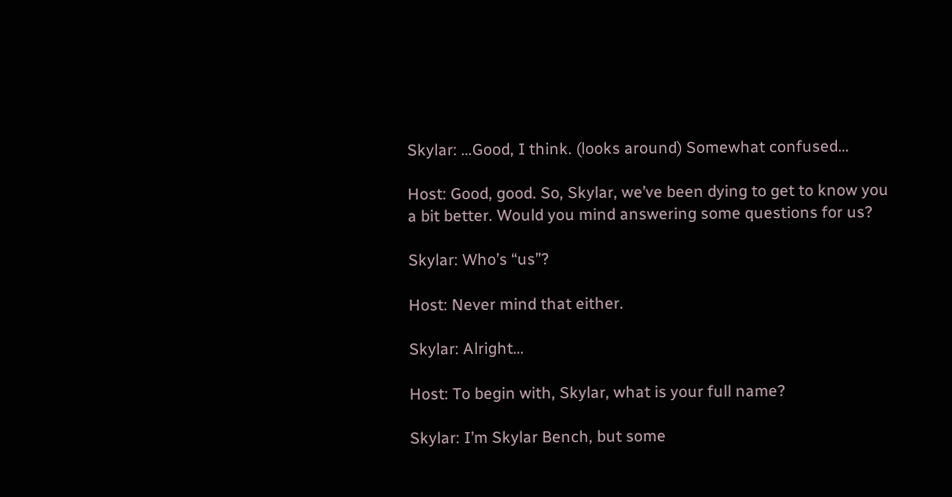Skylar: …Good, I think. (looks around) Somewhat confused…

Host: Good, good. So, Skylar, we’ve been dying to get to know you a bit better. Would you mind answering some questions for us?

Skylar: Who’s “us”?

Host: Never mind that either.

Skylar: Alright…

Host: To begin with, Skylar, what is your full name?

Skylar: I’m Skylar Bench, but some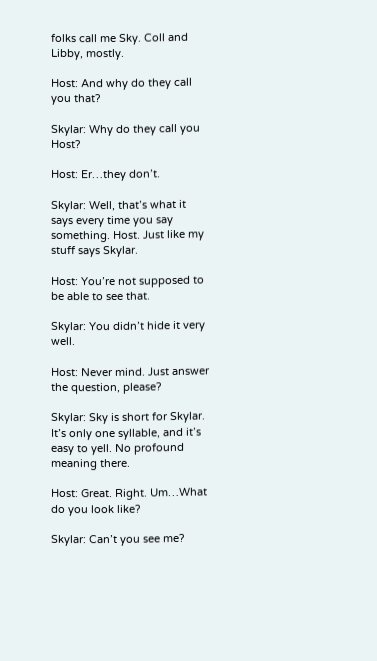folks call me Sky. Coll and Libby, mostly.

Host: And why do they call you that?

Skylar: Why do they call you Host?

Host: Er…they don’t.

Skylar: Well, that’s what it says every time you say something. Host. Just like my stuff says Skylar.

Host: You’re not supposed to be able to see that.

Skylar: You didn’t hide it very well.

Host: Never mind. Just answer the question, please?

Skylar: Sky is short for Skylar. It’s only one syllable, and it’s easy to yell. No profound meaning there.

Host: Great. Right. Um…What do you look like?

Skylar: Can’t you see me?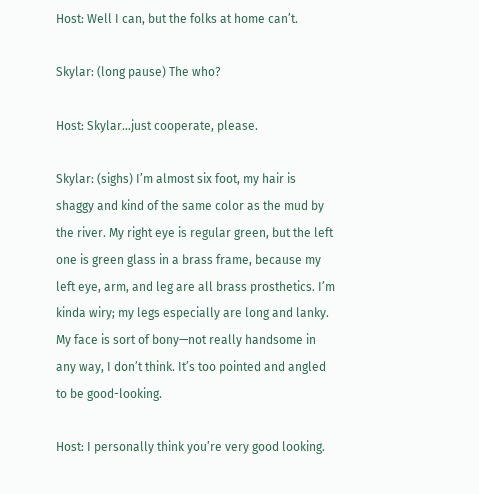Host: Well I can, but the folks at home can’t.

Skylar: (long pause) The who?

Host: Skylar…just cooperate, please.

Skylar: (sighs) I’m almost six foot, my hair is shaggy and kind of the same color as the mud by the river. My right eye is regular green, but the left one is green glass in a brass frame, because my left eye, arm, and leg are all brass prosthetics. I’m kinda wiry; my legs especially are long and lanky. My face is sort of bony—not really handsome in any way, I don’t think. It’s too pointed and angled to be good-looking.

Host: I personally think you’re very good looking.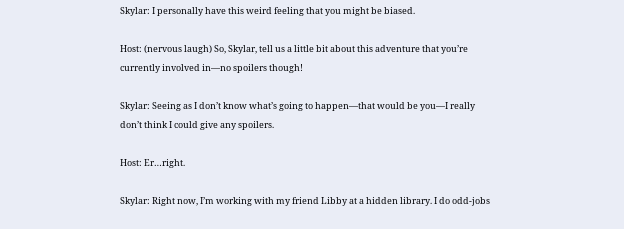Skylar: I personally have this weird feeling that you might be biased.

Host: (nervous laugh) So, Skylar, tell us a little bit about this adventure that you’re currently involved in—no spoilers though!

Skylar: Seeing as I don’t know what’s going to happen—that would be you—I really don’t think I could give any spoilers.

Host: Er…right.

Skylar: Right now, I’m working with my friend Libby at a hidden library. I do odd-jobs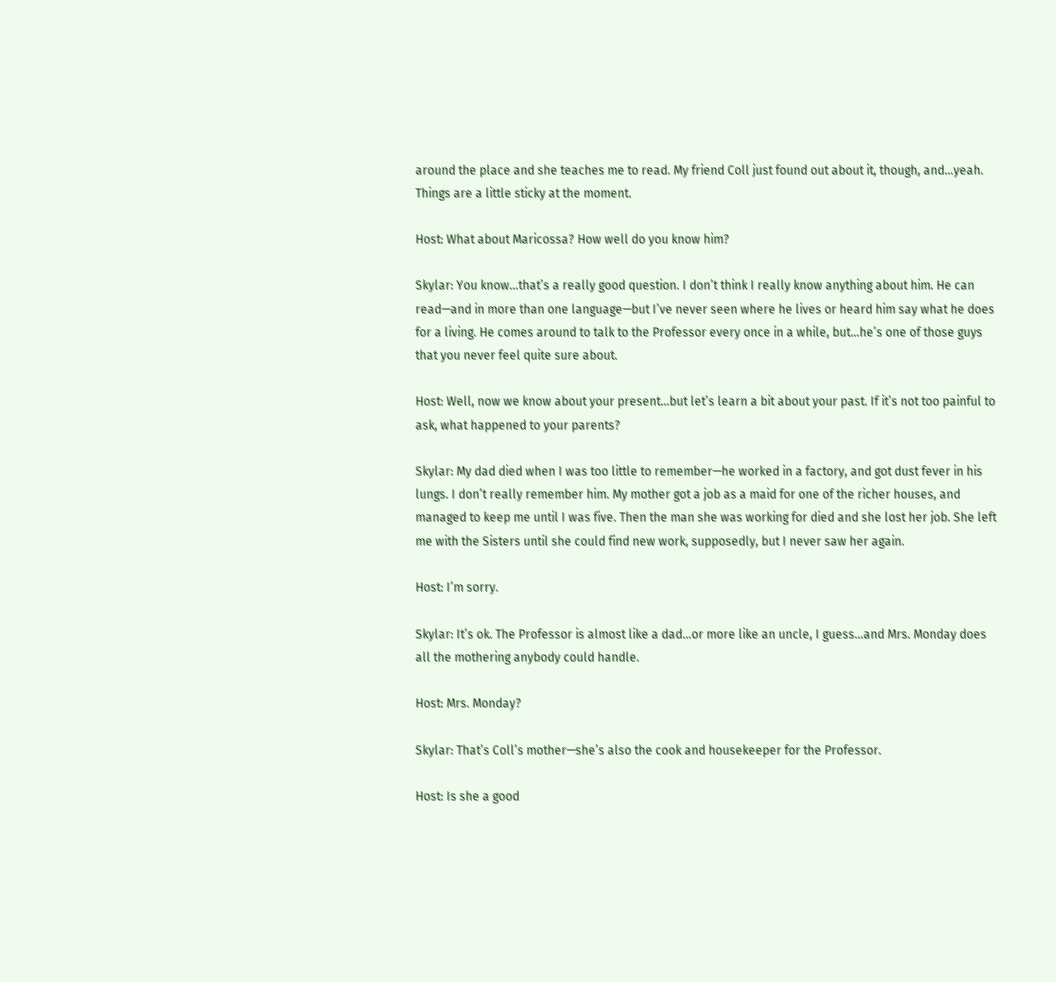around the place and she teaches me to read. My friend Coll just found out about it, though, and…yeah. Things are a little sticky at the moment.

Host: What about Maricossa? How well do you know him?

Skylar: You know…that’s a really good question. I don’t think I really know anything about him. He can read—and in more than one language—but I’ve never seen where he lives or heard him say what he does for a living. He comes around to talk to the Professor every once in a while, but…he’s one of those guys that you never feel quite sure about.

Host: Well, now we know about your present…but let’s learn a bit about your past. If it’s not too painful to ask, what happened to your parents?

Skylar: My dad died when I was too little to remember—he worked in a factory, and got dust fever in his lungs. I don’t really remember him. My mother got a job as a maid for one of the richer houses, and managed to keep me until I was five. Then the man she was working for died and she lost her job. She left me with the Sisters until she could find new work, supposedly, but I never saw her again.

Host: I’m sorry.

Skylar: It’s ok. The Professor is almost like a dad…or more like an uncle, I guess…and Mrs. Monday does all the mothering anybody could handle.

Host: Mrs. Monday?

Skylar: That’s Coll’s mother—she’s also the cook and housekeeper for the Professor.

Host: Is she a good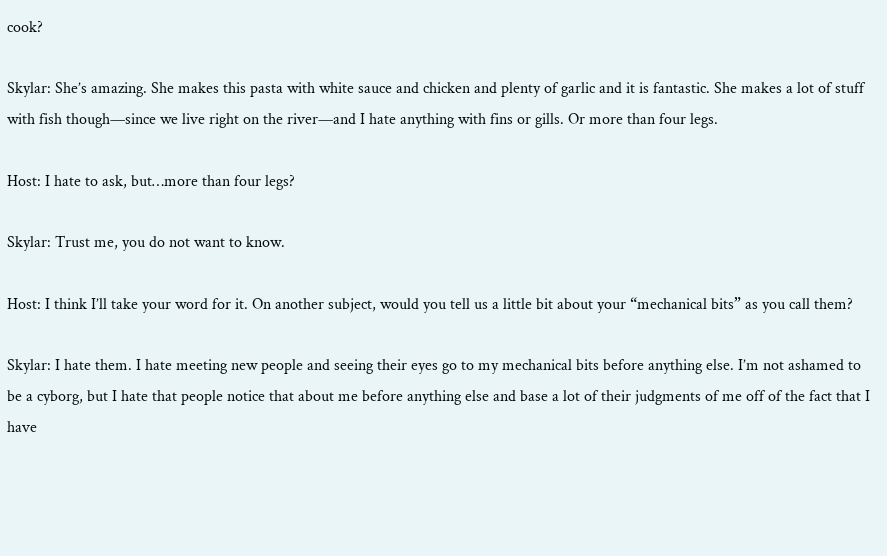cook?

Skylar: She’s amazing. She makes this pasta with white sauce and chicken and plenty of garlic and it is fantastic. She makes a lot of stuff with fish though—since we live right on the river—and I hate anything with fins or gills. Or more than four legs.

Host: I hate to ask, but…more than four legs?

Skylar: Trust me, you do not want to know.

Host: I think I’ll take your word for it. On another subject, would you tell us a little bit about your “mechanical bits” as you call them?

Skylar: I hate them. I hate meeting new people and seeing their eyes go to my mechanical bits before anything else. I’m not ashamed to be a cyborg, but I hate that people notice that about me before anything else and base a lot of their judgments of me off of the fact that I have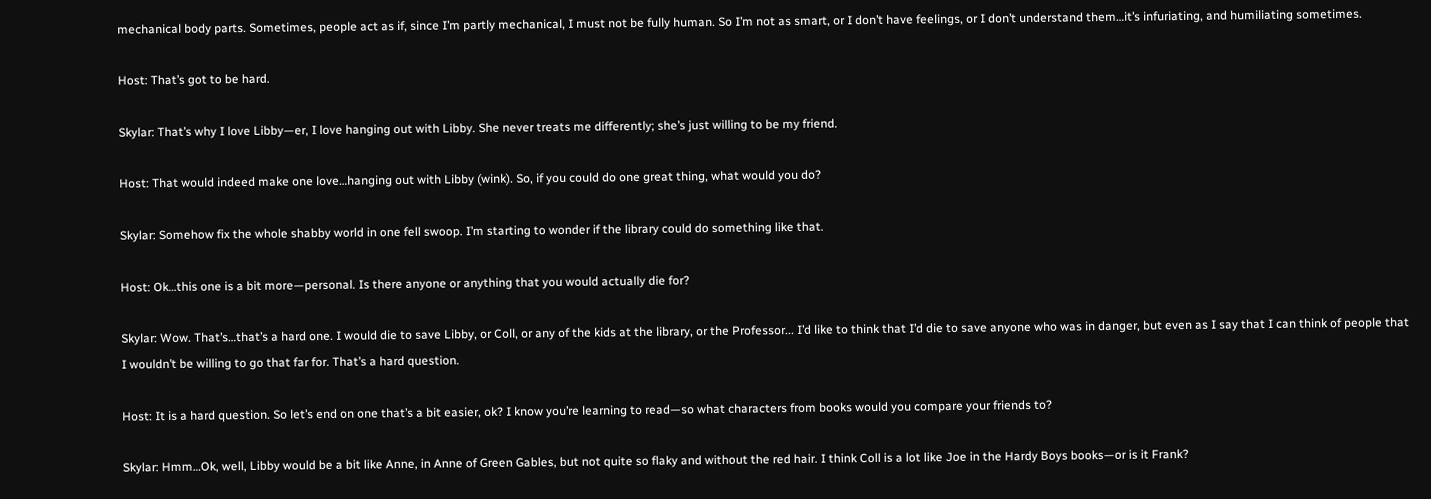mechanical body parts. Sometimes, people act as if, since I’m partly mechanical, I must not be fully human. So I’m not as smart, or I don’t have feelings, or I don’t understand them…it’s infuriating, and humiliating sometimes.

Host: That’s got to be hard.

Skylar: That’s why I love Libby—er, I love hanging out with Libby. She never treats me differently; she’s just willing to be my friend.

Host: That would indeed make one love…hanging out with Libby (wink). So, if you could do one great thing, what would you do?

Skylar: Somehow fix the whole shabby world in one fell swoop. I’m starting to wonder if the library could do something like that.

Host: Ok…this one is a bit more—personal. Is there anyone or anything that you would actually die for?

Skylar: Wow. That’s…that’s a hard one. I would die to save Libby, or Coll, or any of the kids at the library, or the Professor... I’d like to think that I’d die to save anyone who was in danger, but even as I say that I can think of people that I wouldn’t be willing to go that far for. That’s a hard question.

Host: It is a hard question. So let’s end on one that’s a bit easier, ok? I know you’re learning to read—so what characters from books would you compare your friends to?

Skylar: Hmm…Ok, well, Libby would be a bit like Anne, in Anne of Green Gables, but not quite so flaky and without the red hair. I think Coll is a lot like Joe in the Hardy Boys books—or is it Frank?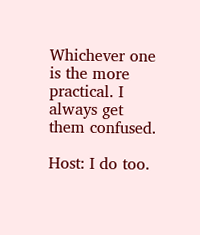Whichever one is the more practical. I always get them confused.

Host: I do too.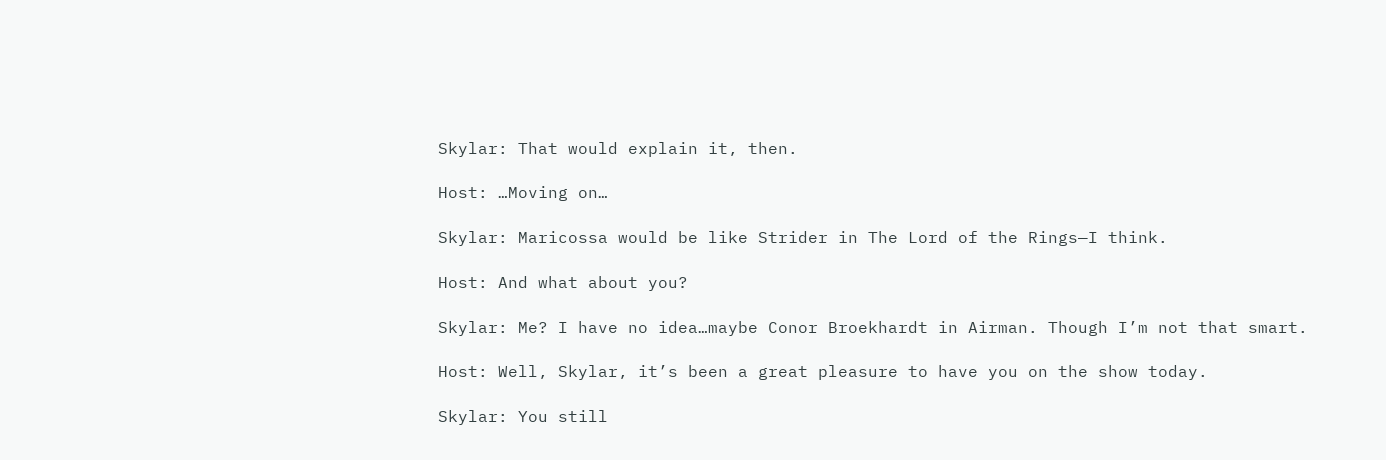Skylar: That would explain it, then.

Host: …Moving on…

Skylar: Maricossa would be like Strider in The Lord of the Rings—I think.

Host: And what about you?

Skylar: Me? I have no idea…maybe Conor Broekhardt in Airman. Though I’m not that smart.

Host: Well, Skylar, it’s been a great pleasure to have you on the show today.

Skylar: You still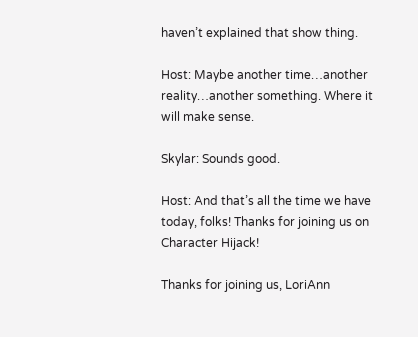haven’t explained that show thing.

Host: Maybe another time…another reality…another something. Where it will make sense.

Skylar: Sounds good.

Host: And that’s all the time we have today, folks! Thanks for joining us on Character Hijack!

Thanks for joining us, LoriAnn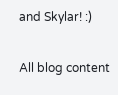and Skylar! :)


All blog content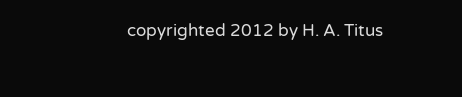copyrighted 2012 by H. A. Titus